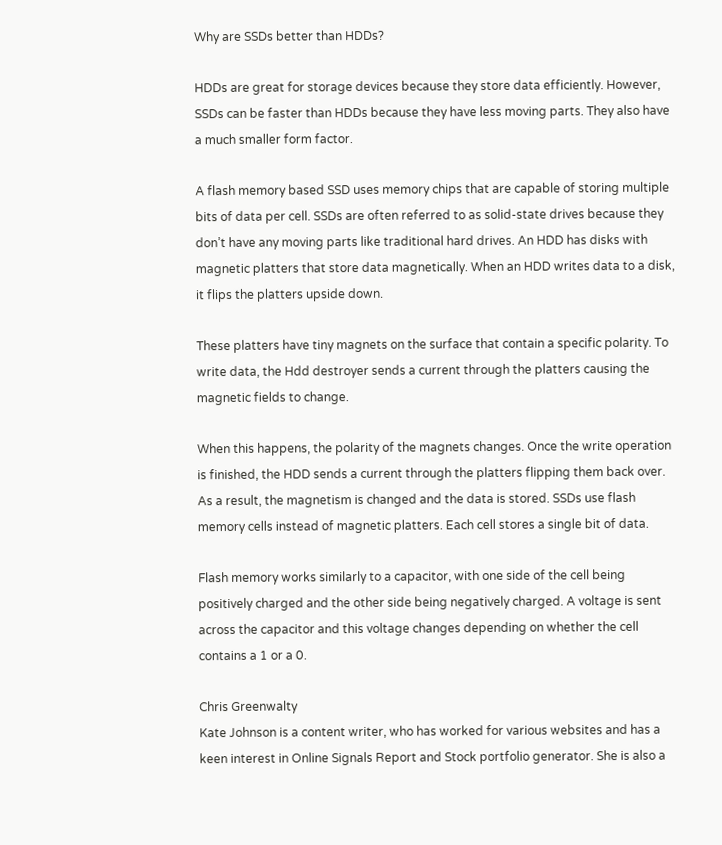Why are SSDs better than HDDs?

HDDs are great for storage devices because they store data efficiently. However, SSDs can be faster than HDDs because they have less moving parts. They also have a much smaller form factor.

A flash memory based SSD uses memory chips that are capable of storing multiple bits of data per cell. SSDs are often referred to as solid-state drives because they don’t have any moving parts like traditional hard drives. An HDD has disks with magnetic platters that store data magnetically. When an HDD writes data to a disk, it flips the platters upside down.

These platters have tiny magnets on the surface that contain a specific polarity. To write data, the Hdd destroyer sends a current through the platters causing the magnetic fields to change.

When this happens, the polarity of the magnets changes. Once the write operation is finished, the HDD sends a current through the platters flipping them back over. As a result, the magnetism is changed and the data is stored. SSDs use flash memory cells instead of magnetic platters. Each cell stores a single bit of data.

Flash memory works similarly to a capacitor, with one side of the cell being positively charged and the other side being negatively charged. A voltage is sent across the capacitor and this voltage changes depending on whether the cell contains a 1 or a 0.

Chris Greenwalty
Kate Johnson is a content writer, who has worked for various websites and has a keen interest in Online Signals Report and Stock portfolio generator. She is also a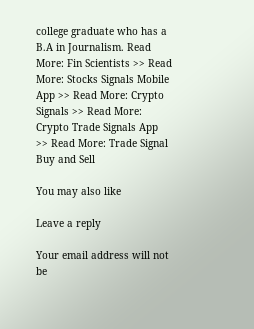college graduate who has a B.A in Journalism. Read More: Fin Scientists >> Read More: Stocks Signals Mobile App >> Read More: Crypto Signals >> Read More: Crypto Trade Signals App >> Read More: Trade Signal Buy and Sell

You may also like

Leave a reply

Your email address will not be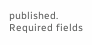published. Required fields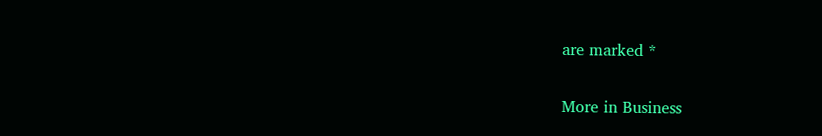are marked *

More in Business